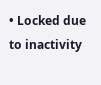• Locked due to inactivity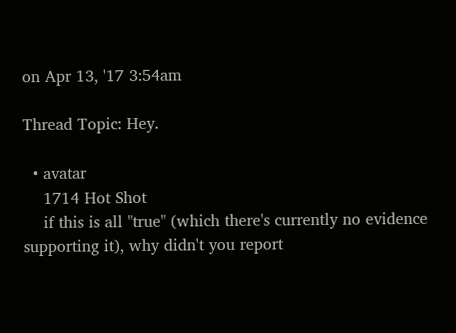on Apr 13, '17 3:54am

Thread Topic: Hey.

  • avatar
    1714 Hot Shot
    if this is all "true" (which there's currently no evidence supporting it), why didn't you report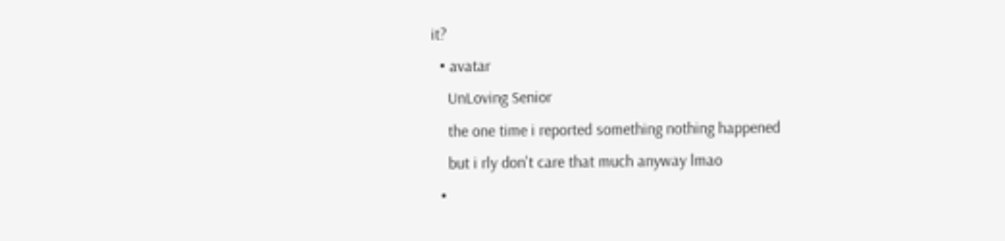it?
  • avatar
    UnLoving Senior
    the one time i reported something nothing happened
    but i rly don't care that much anyway lmao
  •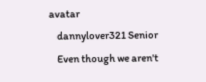avatar
    dannylover321 Senior
    Even though we aren't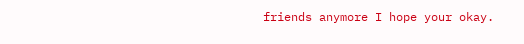friends anymore I hope your okay.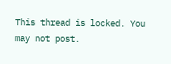This thread is locked. You may not post.